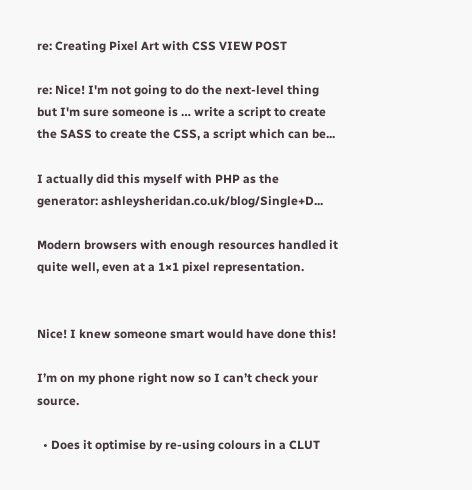re: Creating Pixel Art with CSS VIEW POST

re: Nice! I'm not going to do the next-level thing but I'm sure someone is … write a script to create the SASS to create the CSS, a script which can be...

I actually did this myself with PHP as the generator: ashleysheridan.co.uk/blog/Single+D...

Modern browsers with enough resources handled it quite well, even at a 1×1 pixel representation.


Nice! I knew someone smart would have done this!

I’m on my phone right now so I can’t check your source.

  • Does it optimise by re-using colours in a CLUT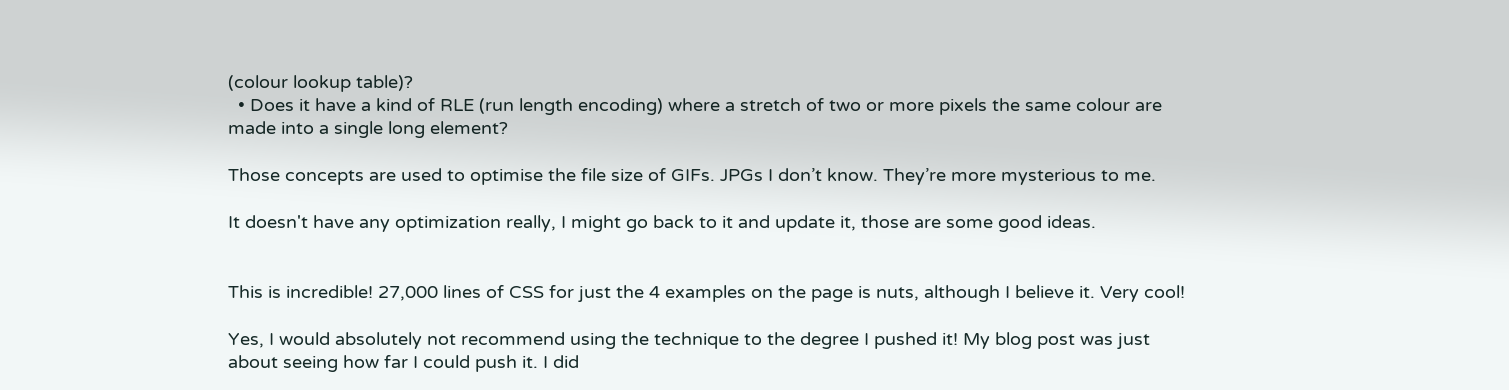(colour lookup table)?
  • Does it have a kind of RLE (run length encoding) where a stretch of two or more pixels the same colour are made into a single long element?

Those concepts are used to optimise the file size of GIFs. JPGs I don’t know. They’re more mysterious to me.

It doesn't have any optimization really, I might go back to it and update it, those are some good ideas.


This is incredible! 27,000 lines of CSS for just the 4 examples on the page is nuts, although I believe it. Very cool!

Yes, I would absolutely not recommend using the technique to the degree I pushed it! My blog post was just about seeing how far I could push it. I did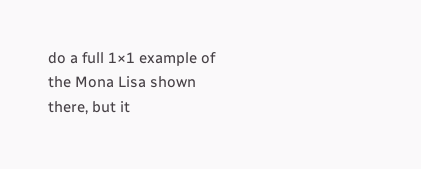do a full 1×1 example of the Mona Lisa shown there, but it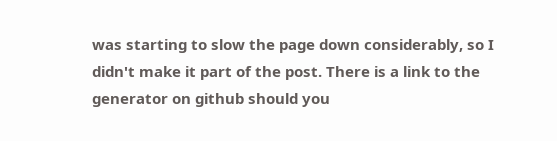was starting to slow the page down considerably, so I didn't make it part of the post. There is a link to the generator on github should you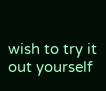wish to try it out yourself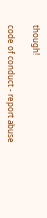though!

code of conduct - report abuse